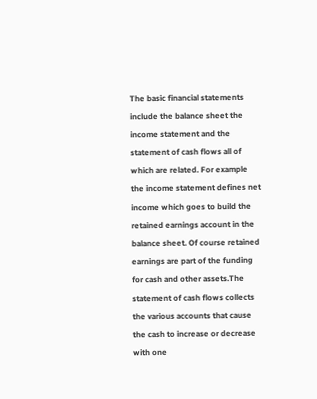The basic financial statements include the balance sheet the income statement and the statement of cash flows all of which are related. For example the income statement defines net income which goes to build the retained earnings account in the balance sheet. Of course retained earnings are part of the funding for cash and other assets.The statement of cash flows collects the various accounts that cause the cash to increase or decrease with one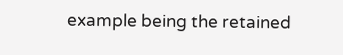example being the retained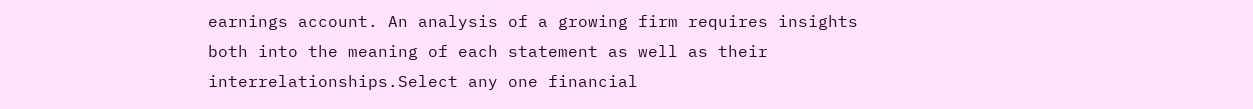earnings account. An analysis of a growing firm requires insights both into the meaning of each statement as well as their interrelationships.Select any one financial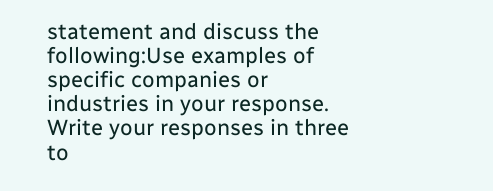statement and discuss the following:Use examples of specific companies or industries in your response. Write your responses in three to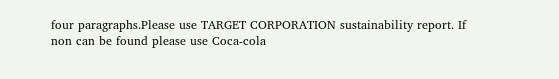four paragraphs.Please use TARGET CORPORATION sustainability report. If non can be found please use Coca-cola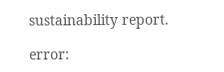sustainability report.

error: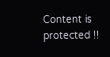Content is protected !!